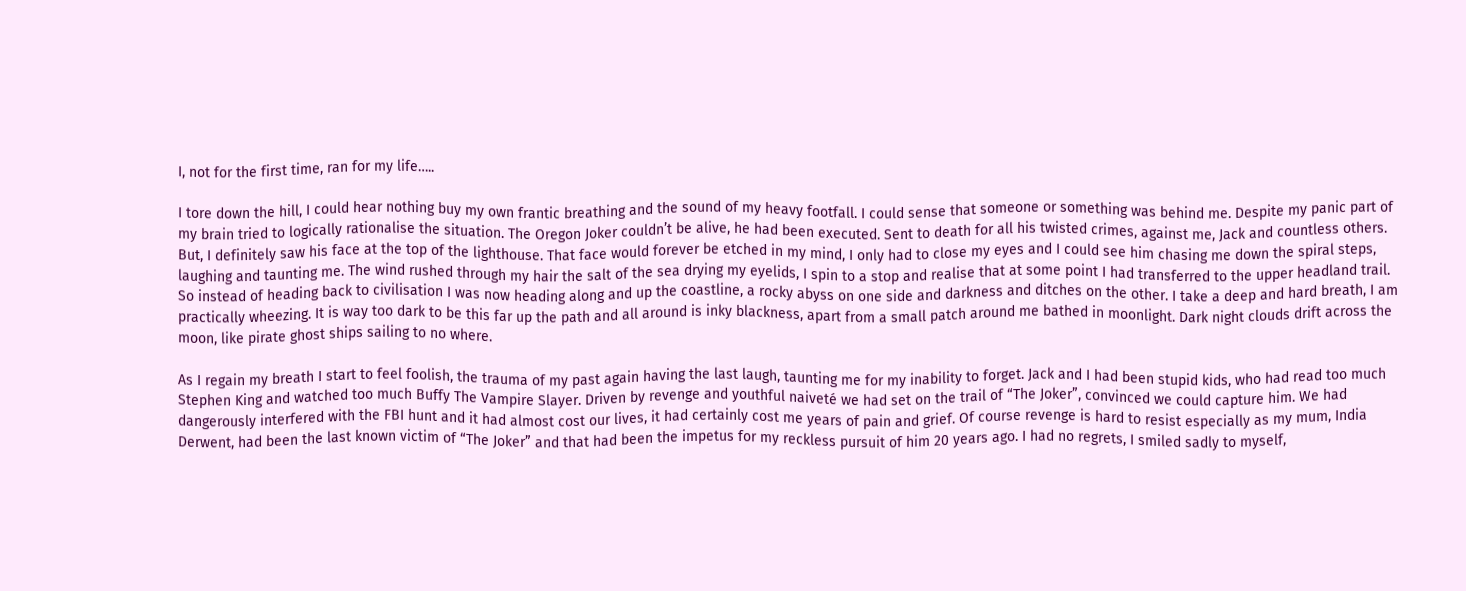I, not for the first time, ran for my life…..

I tore down the hill, I could hear nothing buy my own frantic breathing and the sound of my heavy footfall. I could sense that someone or something was behind me. Despite my panic part of my brain tried to logically rationalise the situation. The Oregon Joker couldn’t be alive, he had been executed. Sent to death for all his twisted crimes, against me, Jack and countless others. But, I definitely saw his face at the top of the lighthouse. That face would forever be etched in my mind, I only had to close my eyes and I could see him chasing me down the spiral steps, laughing and taunting me. The wind rushed through my hair the salt of the sea drying my eyelids, I spin to a stop and realise that at some point I had transferred to the upper headland trail. So instead of heading back to civilisation I was now heading along and up the coastline, a rocky abyss on one side and darkness and ditches on the other. I take a deep and hard breath, I am practically wheezing. It is way too dark to be this far up the path and all around is inky blackness, apart from a small patch around me bathed in moonlight. Dark night clouds drift across the moon, like pirate ghost ships sailing to no where.

As I regain my breath I start to feel foolish, the trauma of my past again having the last laugh, taunting me for my inability to forget. Jack and I had been stupid kids, who had read too much Stephen King and watched too much Buffy The Vampire Slayer. Driven by revenge and youthful naiveté we had set on the trail of “The Joker”, convinced we could capture him. We had dangerously interfered with the FBI hunt and it had almost cost our lives, it had certainly cost me years of pain and grief. Of course revenge is hard to resist especially as my mum, India Derwent, had been the last known victim of “The Joker” and that had been the impetus for my reckless pursuit of him 20 years ago. I had no regrets, I smiled sadly to myself,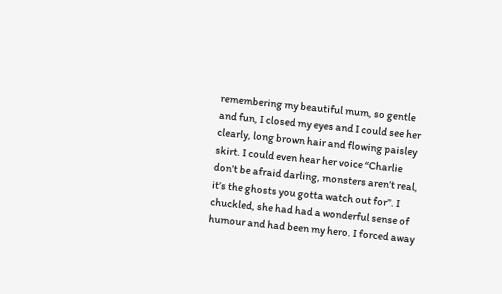remembering my beautiful mum, so gentle and fun, I closed my eyes and I could see her clearly, long brown hair and flowing paisley skirt. I could even hear her voice “Charlie don’t be afraid darling, monsters aren’t real, it’s the ghosts you gotta watch out for”. I chuckled, she had had a wonderful sense of humour and had been my hero. I forced away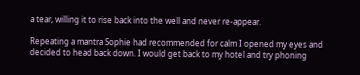a tear, willing it to rise back into the well and never re-appear.

Repeating a mantra Sophie had recommended for calm I opened my eyes and decided to head back down. I would get back to my hotel and try phoning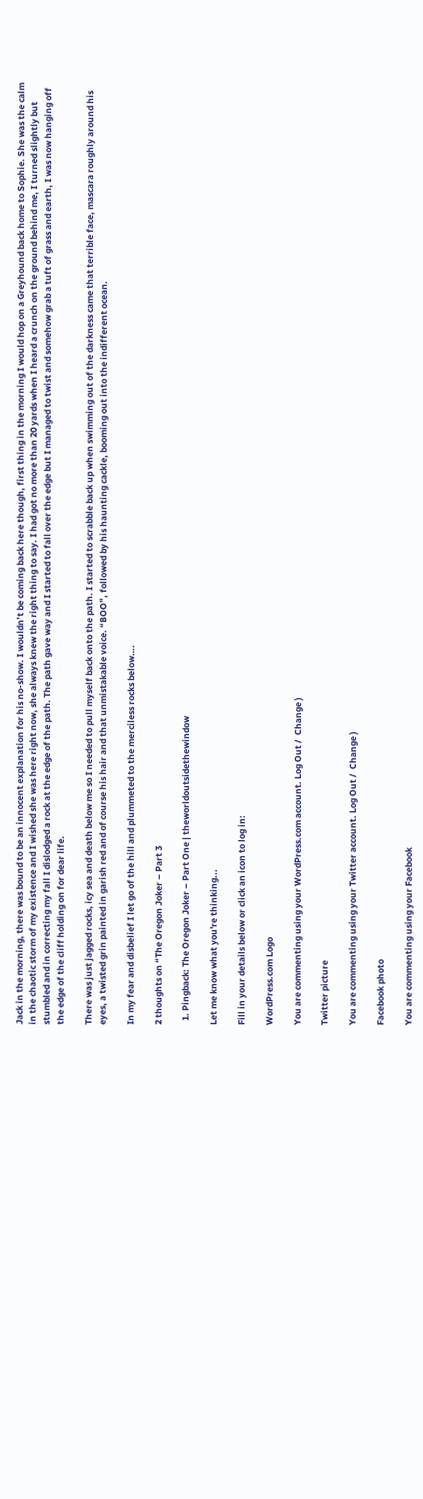Jack in the morning, there was bound to be an innocent explanation for his no-show. I wouldn’t be coming back here though, first thing in the morning I would hop on a Greyhound back home to Sophie. She was the calm in the chaotic storm of my existence and I wished she was here right now, she always knew the right thing to say. I had got no more than 20 yards when I heard a crunch on the ground behind me, I turned slightly but stumbled and in correcting my fall I dislodged a rock at the edge of the path. The path gave way and I started to fall over the edge but I managed to twist and somehow grab a tuft of grass and earth, I was now hanging off the edge of the cliff holding on for dear life.

There was just jagged rocks, icy sea and death below me so I needed to pull myself back onto the path. I started to scrabble back up when swimming out of the darkness came that terrible face, mascara roughly around his eyes, a twisted grin painted in garish red and of course his hair and that unmistakable voice. “BOO”, followed by his haunting cackle, booming out into the indifferent ocean.

In my fear and disbelief I let go of the hill and plummeted to the merciless rocks below….

2 thoughts on “The Oregon Joker – Part 3

  1. Pingback: The Oregon Joker – Part One | theworldoutsidethewindow

Let me know what you're thinking...

Fill in your details below or click an icon to log in:

WordPress.com Logo

You are commenting using your WordPress.com account. Log Out /  Change )

Twitter picture

You are commenting using your Twitter account. Log Out /  Change )

Facebook photo

You are commenting using your Facebook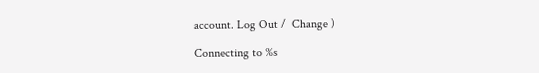account. Log Out /  Change )

Connecting to %s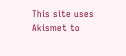This site uses Akismet to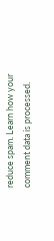reduce spam. Learn how your comment data is processed.